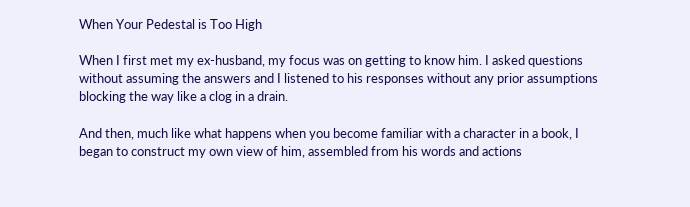When Your Pedestal is Too High

When I first met my ex-husband, my focus was on getting to know him. I asked questions without assuming the answers and I listened to his responses without any prior assumptions blocking the way like a clog in a drain.

And then, much like what happens when you become familiar with a character in a book, I began to construct my own view of him, assembled from his words and actions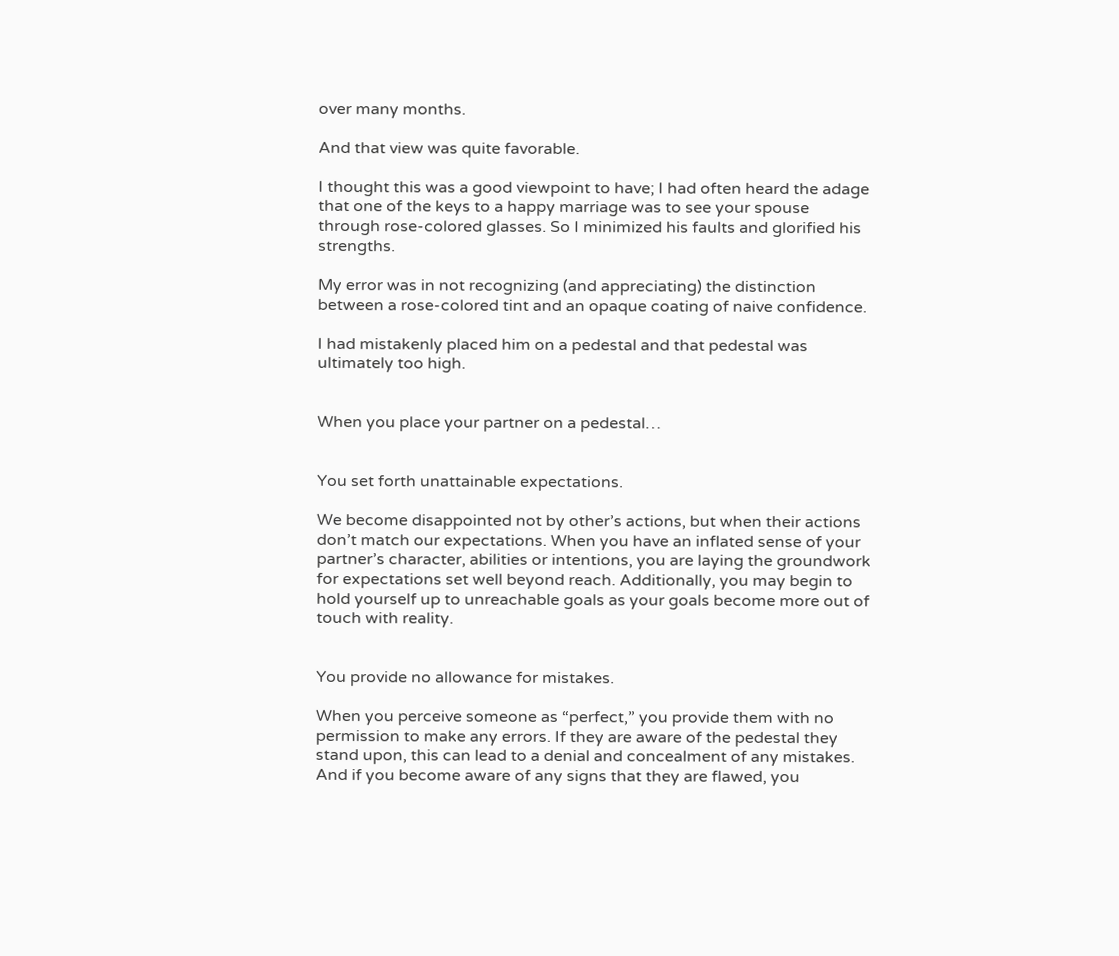over many months.

And that view was quite favorable.

I thought this was a good viewpoint to have; I had often heard the adage that one of the keys to a happy marriage was to see your spouse through rose-colored glasses. So I minimized his faults and glorified his strengths.

My error was in not recognizing (and appreciating) the distinction between a rose-colored tint and an opaque coating of naive confidence.

I had mistakenly placed him on a pedestal and that pedestal was ultimately too high.


When you place your partner on a pedestal…


You set forth unattainable expectations.

We become disappointed not by other’s actions, but when their actions don’t match our expectations. When you have an inflated sense of your partner’s character, abilities or intentions, you are laying the groundwork for expectations set well beyond reach. Additionally, you may begin to hold yourself up to unreachable goals as your goals become more out of touch with reality.


You provide no allowance for mistakes.

When you perceive someone as “perfect,” you provide them with no permission to make any errors. If they are aware of the pedestal they stand upon, this can lead to a denial and concealment of any mistakes. And if you become aware of any signs that they are flawed, you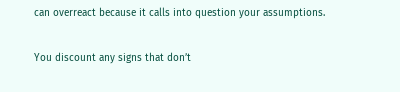can overreact because it calls into question your assumptions.


You discount any signs that don’t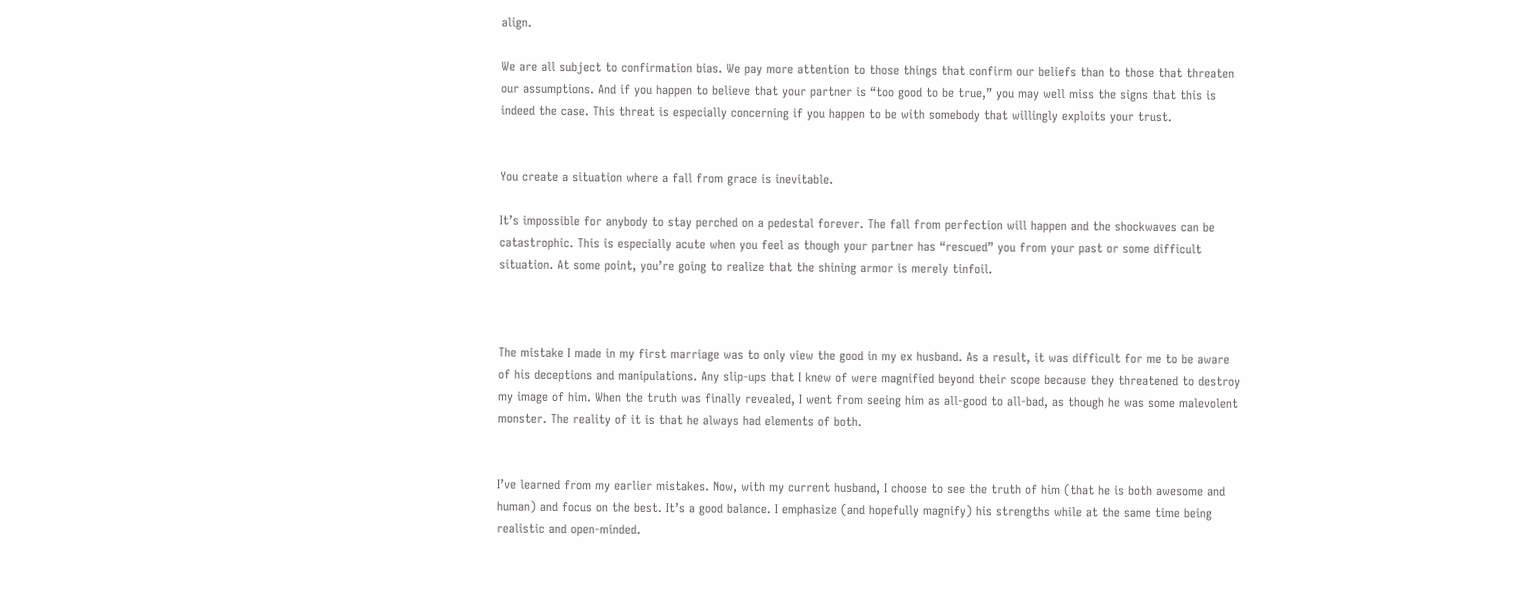align.

We are all subject to confirmation bias. We pay more attention to those things that confirm our beliefs than to those that threaten our assumptions. And if you happen to believe that your partner is “too good to be true,” you may well miss the signs that this is indeed the case. This threat is especially concerning if you happen to be with somebody that willingly exploits your trust.


You create a situation where a fall from grace is inevitable.

It’s impossible for anybody to stay perched on a pedestal forever. The fall from perfection will happen and the shockwaves can be catastrophic. This is especially acute when you feel as though your partner has “rescued” you from your past or some difficult situation. At some point, you’re going to realize that the shining armor is merely tinfoil.



The mistake I made in my first marriage was to only view the good in my ex husband. As a result, it was difficult for me to be aware of his deceptions and manipulations. Any slip-ups that I knew of were magnified beyond their scope because they threatened to destroy my image of him. When the truth was finally revealed, I went from seeing him as all-good to all-bad, as though he was some malevolent monster. The reality of it is that he always had elements of both.


I’ve learned from my earlier mistakes. Now, with my current husband, I choose to see the truth of him (that he is both awesome and human) and focus on the best. It’s a good balance. I emphasize (and hopefully magnify) his strengths while at the same time being realistic and open-minded.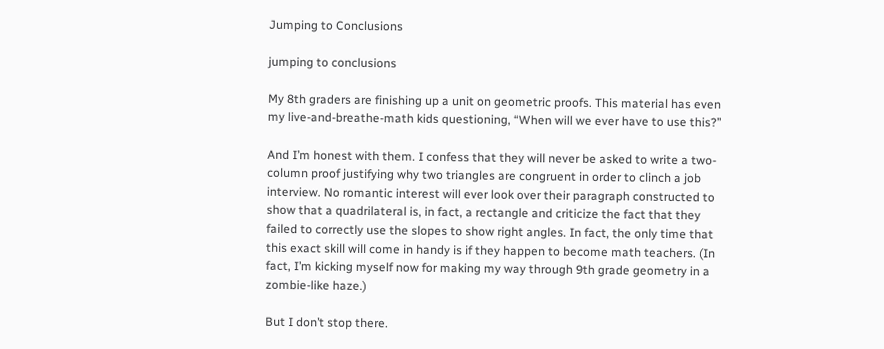Jumping to Conclusions

jumping to conclusions

My 8th graders are finishing up a unit on geometric proofs. This material has even my live-and-breathe-math kids questioning, “When will we ever have to use this?”

And I’m honest with them. I confess that they will never be asked to write a two-column proof justifying why two triangles are congruent in order to clinch a job interview. No romantic interest will ever look over their paragraph constructed to show that a quadrilateral is, in fact, a rectangle and criticize the fact that they failed to correctly use the slopes to show right angles. In fact, the only time that this exact skill will come in handy is if they happen to become math teachers. (In fact, I’m kicking myself now for making my way through 9th grade geometry in a zombie-like haze.)

But I don’t stop there.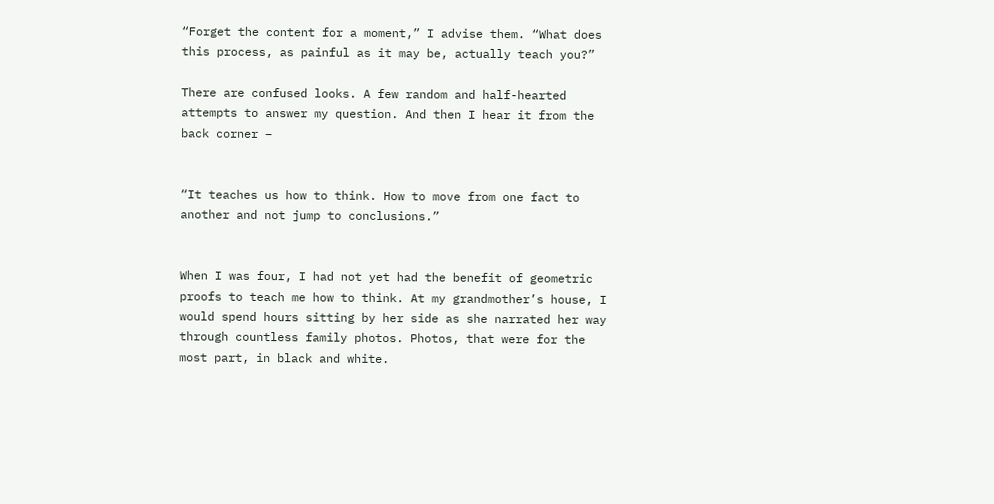“Forget the content for a moment,” I advise them. “What does this process, as painful as it may be, actually teach you?”

There are confused looks. A few random and half-hearted attempts to answer my question. And then I hear it from the back corner –


“It teaches us how to think. How to move from one fact to another and not jump to conclusions.”


When I was four, I had not yet had the benefit of geometric proofs to teach me how to think. At my grandmother’s house, I would spend hours sitting by her side as she narrated her way through countless family photos. Photos, that were for the most part, in black and white.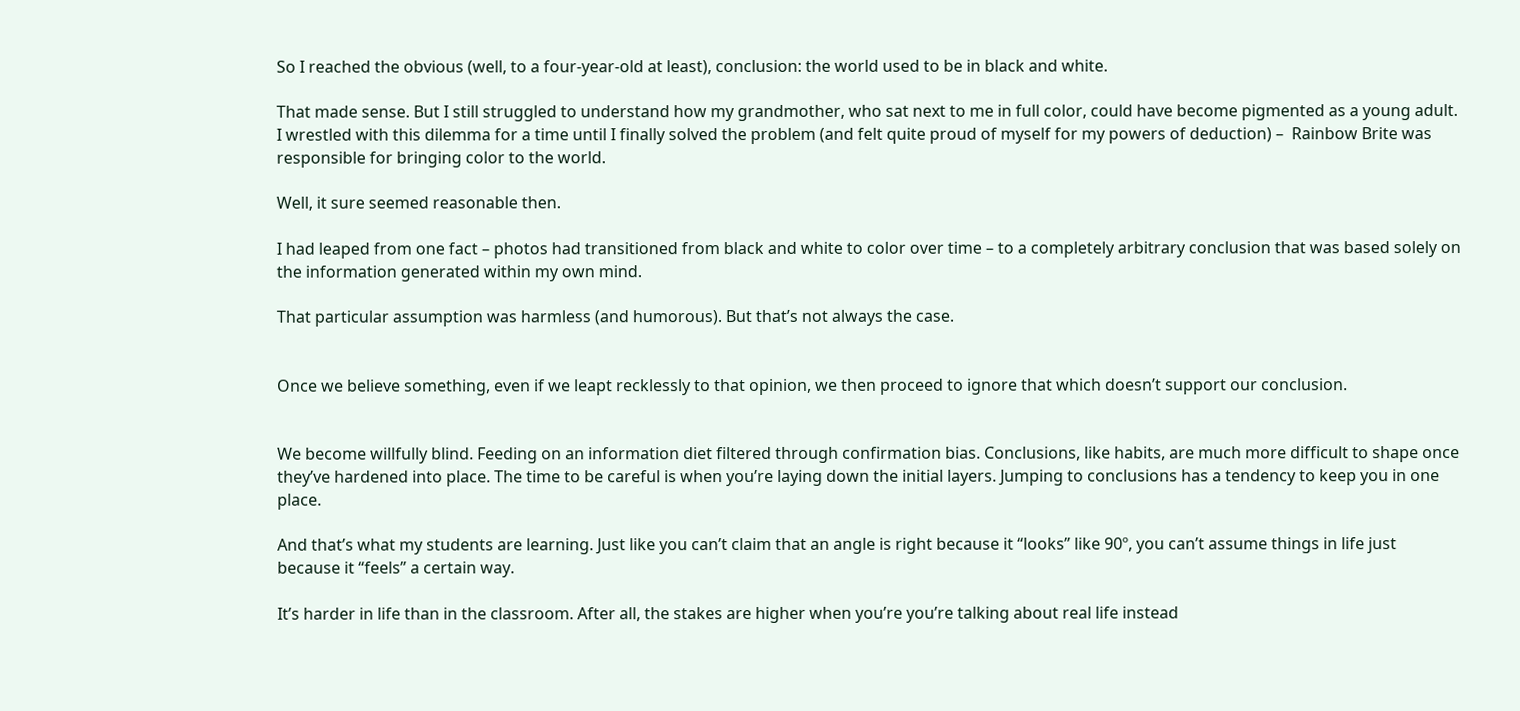So I reached the obvious (well, to a four-year-old at least), conclusion: the world used to be in black and white.

That made sense. But I still struggled to understand how my grandmother, who sat next to me in full color, could have become pigmented as a young adult. I wrestled with this dilemma for a time until I finally solved the problem (and felt quite proud of myself for my powers of deduction) –  Rainbow Brite was responsible for bringing color to the world.

Well, it sure seemed reasonable then.

I had leaped from one fact – photos had transitioned from black and white to color over time – to a completely arbitrary conclusion that was based solely on the information generated within my own mind.

That particular assumption was harmless (and humorous). But that’s not always the case.


Once we believe something, even if we leapt recklessly to that opinion, we then proceed to ignore that which doesn’t support our conclusion.


We become willfully blind. Feeding on an information diet filtered through confirmation bias. Conclusions, like habits, are much more difficult to shape once they’ve hardened into place. The time to be careful is when you’re laying down the initial layers. Jumping to conclusions has a tendency to keep you in one place.

And that’s what my students are learning. Just like you can’t claim that an angle is right because it “looks” like 90º, you can’t assume things in life just because it “feels” a certain way.

It’s harder in life than in the classroom. After all, the stakes are higher when you’re you’re talking about real life instead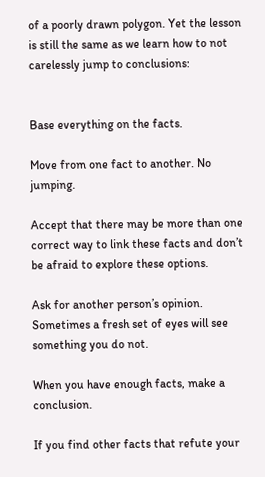of a poorly drawn polygon. Yet the lesson is still the same as we learn how to not carelessly jump to conclusions:


Base everything on the facts.

Move from one fact to another. No jumping.

Accept that there may be more than one correct way to link these facts and don’t be afraid to explore these options.

Ask for another person’s opinion. Sometimes a fresh set of eyes will see something you do not.

When you have enough facts, make a conclusion.

If you find other facts that refute your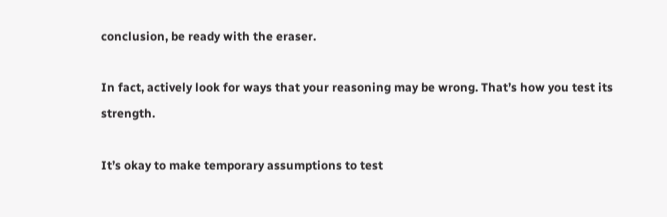conclusion, be ready with the eraser.

In fact, actively look for ways that your reasoning may be wrong. That’s how you test its strength.

It’s okay to make temporary assumptions to test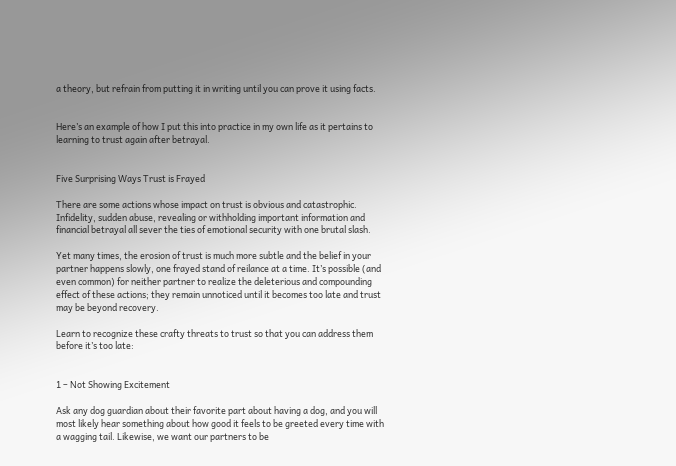a theory, but refrain from putting it in writing until you can prove it using facts.


Here’s an example of how I put this into practice in my own life as it pertains to learning to trust again after betrayal.


Five Surprising Ways Trust is Frayed

There are some actions whose impact on trust is obvious and catastrophic. Infidelity, sudden abuse, revealing or withholding important information and financial betrayal all sever the ties of emotional security with one brutal slash.

Yet many times, the erosion of trust is much more subtle and the belief in your partner happens slowly, one frayed stand of reilance at a time. It’s possible (and even common) for neither partner to realize the deleterious and compounding effect of these actions; they remain unnoticed until it becomes too late and trust may be beyond recovery.

Learn to recognize these crafty threats to trust so that you can address them before it’s too late:


1 – Not Showing Excitement

Ask any dog guardian about their favorite part about having a dog, and you will most likely hear something about how good it feels to be greeted every time with a wagging tail. Likewise, we want our partners to be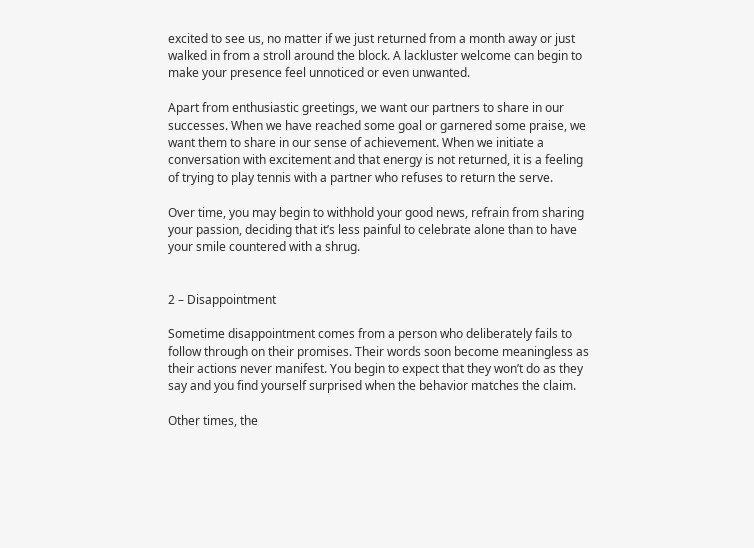excited to see us, no matter if we just returned from a month away or just walked in from a stroll around the block. A lackluster welcome can begin to make your presence feel unnoticed or even unwanted.

Apart from enthusiastic greetings, we want our partners to share in our successes. When we have reached some goal or garnered some praise, we want them to share in our sense of achievement. When we initiate a conversation with excitement and that energy is not returned, it is a feeling of trying to play tennis with a partner who refuses to return the serve.

Over time, you may begin to withhold your good news, refrain from sharing your passion, deciding that it’s less painful to celebrate alone than to have your smile countered with a shrug.


2 – Disappointment

Sometime disappointment comes from a person who deliberately fails to follow through on their promises. Their words soon become meaningless as their actions never manifest. You begin to expect that they won’t do as they say and you find yourself surprised when the behavior matches the claim.

Other times, the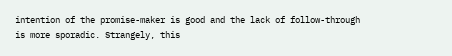intention of the promise-maker is good and the lack of follow-through is more sporadic. Strangely, this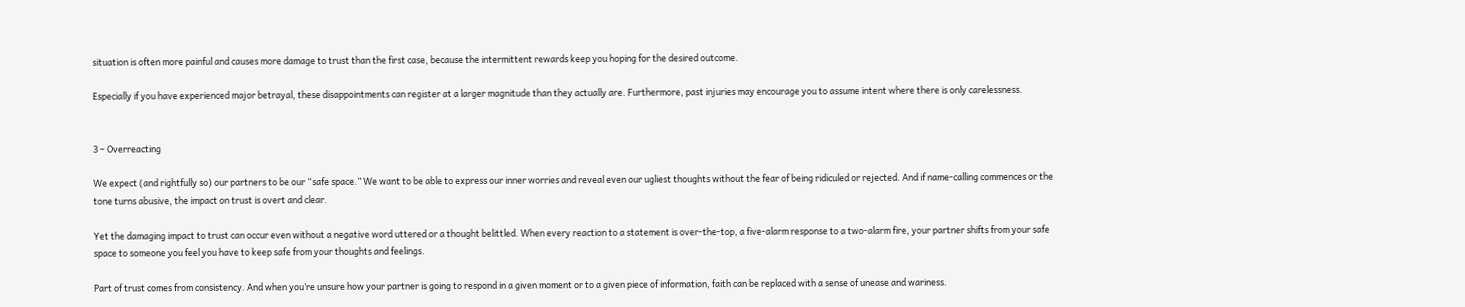situation is often more painful and causes more damage to trust than the first case, because the intermittent rewards keep you hoping for the desired outcome.

Especially if you have experienced major betrayal, these disappointments can register at a larger magnitude than they actually are. Furthermore, past injuries may encourage you to assume intent where there is only carelessness.


3 – Overreacting

We expect (and rightfully so) our partners to be our “safe space.” We want to be able to express our inner worries and reveal even our ugliest thoughts without the fear of being ridiculed or rejected. And if name-calling commences or the tone turns abusive, the impact on trust is overt and clear.

Yet the damaging impact to trust can occur even without a negative word uttered or a thought belittled. When every reaction to a statement is over-the-top, a five-alarm response to a two-alarm fire, your partner shifts from your safe space to someone you feel you have to keep safe from your thoughts and feelings.

Part of trust comes from consistency. And when you’re unsure how your partner is going to respond in a given moment or to a given piece of information, faith can be replaced with a sense of unease and wariness.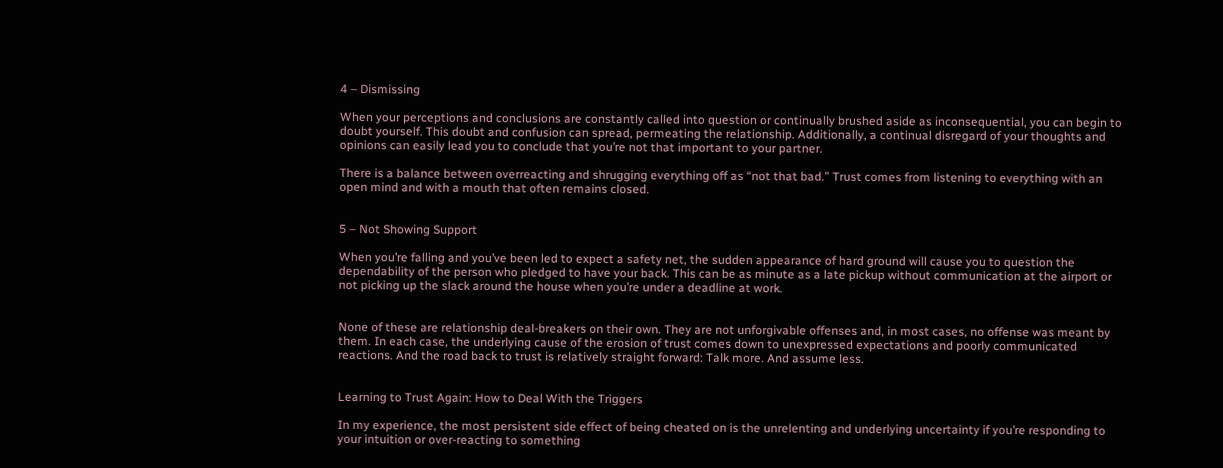4 – Dismissing

When your perceptions and conclusions are constantly called into question or continually brushed aside as inconsequential, you can begin to doubt yourself. This doubt and confusion can spread, permeating the relationship. Additionally, a continual disregard of your thoughts and opinions can easily lead you to conclude that you’re not that important to your partner.

There is a balance between overreacting and shrugging everything off as “not that bad.” Trust comes from listening to everything with an open mind and with a mouth that often remains closed.


5 – Not Showing Support

When you’re falling and you’ve been led to expect a safety net, the sudden appearance of hard ground will cause you to question the dependability of the person who pledged to have your back. This can be as minute as a late pickup without communication at the airport or not picking up the slack around the house when you’re under a deadline at work.


None of these are relationship deal-breakers on their own. They are not unforgivable offenses and, in most cases, no offense was meant by them. In each case, the underlying cause of the erosion of trust comes down to unexpressed expectations and poorly communicated reactions. And the road back to trust is relatively straight forward: Talk more. And assume less.


Learning to Trust Again: How to Deal With the Triggers

In my experience, the most persistent side effect of being cheated on is the unrelenting and underlying uncertainty if you’re responding to your intuition or over-reacting to something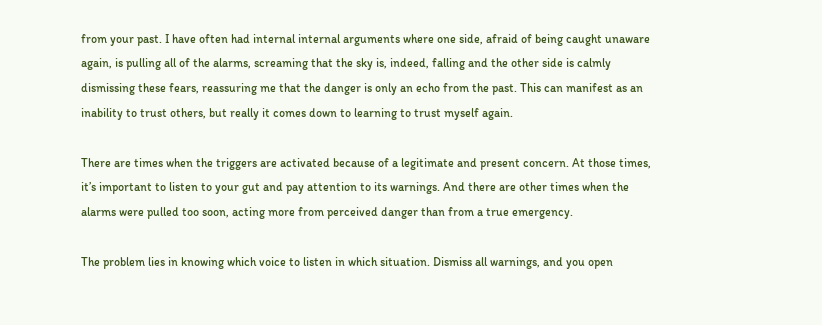from your past. I have often had internal internal arguments where one side, afraid of being caught unaware again, is pulling all of the alarms, screaming that the sky is, indeed, falling and the other side is calmly dismissing these fears, reassuring me that the danger is only an echo from the past. This can manifest as an inability to trust others, but really it comes down to learning to trust myself again.

There are times when the triggers are activated because of a legitimate and present concern. At those times, it’s important to listen to your gut and pay attention to its warnings. And there are other times when the alarms were pulled too soon, acting more from perceived danger than from a true emergency.

The problem lies in knowing which voice to listen in which situation. Dismiss all warnings, and you open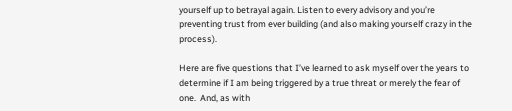yourself up to betrayal again. Listen to every advisory and you’re preventing trust from ever building (and also making yourself crazy in the process).

Here are five questions that I’ve learned to ask myself over the years to determine if I am being triggered by a true threat or merely the fear of one.  And, as with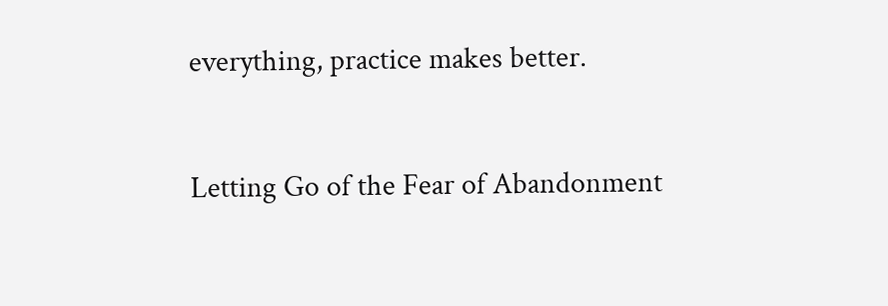everything, practice makes better.


Letting Go of the Fear of Abandonment